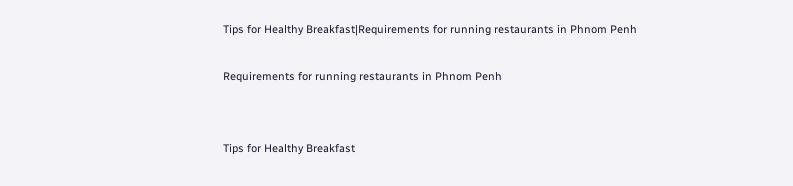Tips for Healthy Breakfast|Requirements for running restaurants in Phnom Penh

Requirements for running restaurants in Phnom Penh


Tips for Healthy Breakfast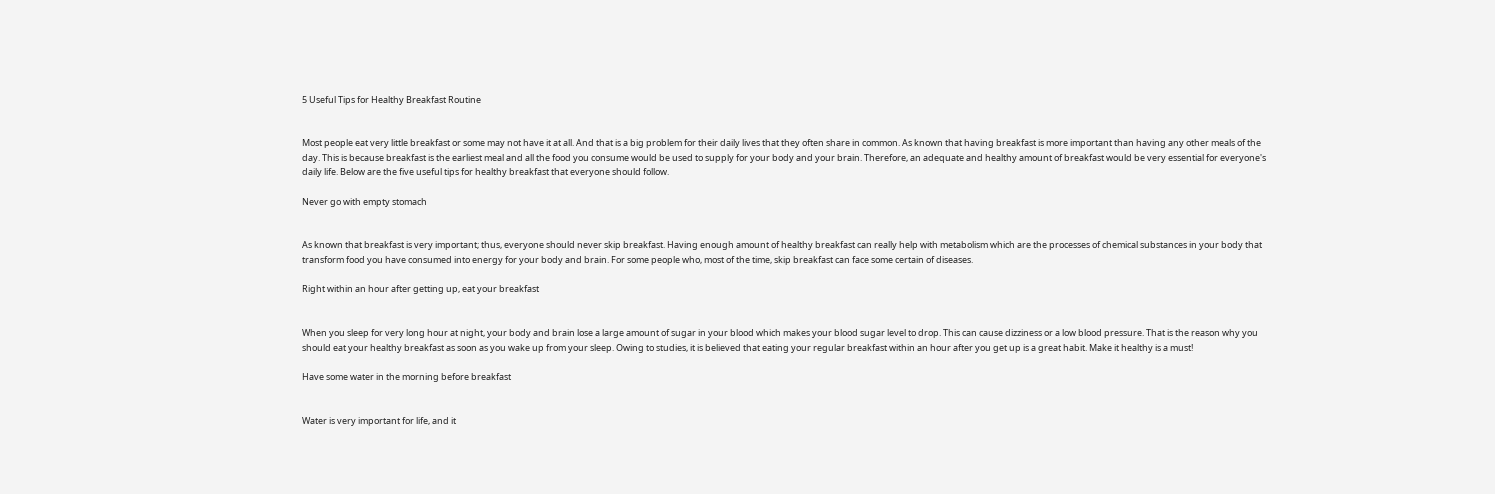5 Useful Tips for Healthy Breakfast Routine


Most people eat very little breakfast or some may not have it at all. And that is a big problem for their daily lives that they often share in common. As known that having breakfast is more important than having any other meals of the day. This is because breakfast is the earliest meal and all the food you consume would be used to supply for your body and your brain. Therefore, an adequate and healthy amount of breakfast would be very essential for everyone's daily life. Below are the five useful tips for healthy breakfast that everyone should follow.

Never go with empty stomach


As known that breakfast is very important; thus, everyone should never skip breakfast. Having enough amount of healthy breakfast can really help with metabolism which are the processes of chemical substances in your body that transform food you have consumed into energy for your body and brain. For some people who, most of the time, skip breakfast can face some certain of diseases.

Right within an hour after getting up, eat your breakfast


When you sleep for very long hour at night, your body and brain lose a large amount of sugar in your blood which makes your blood sugar level to drop. This can cause dizziness or a low blood pressure. That is the reason why you should eat your healthy breakfast as soon as you wake up from your sleep. Owing to studies, it is believed that eating your regular breakfast within an hour after you get up is a great habit. Make it healthy is a must!

Have some water in the morning before breakfast


Water is very important for life, and it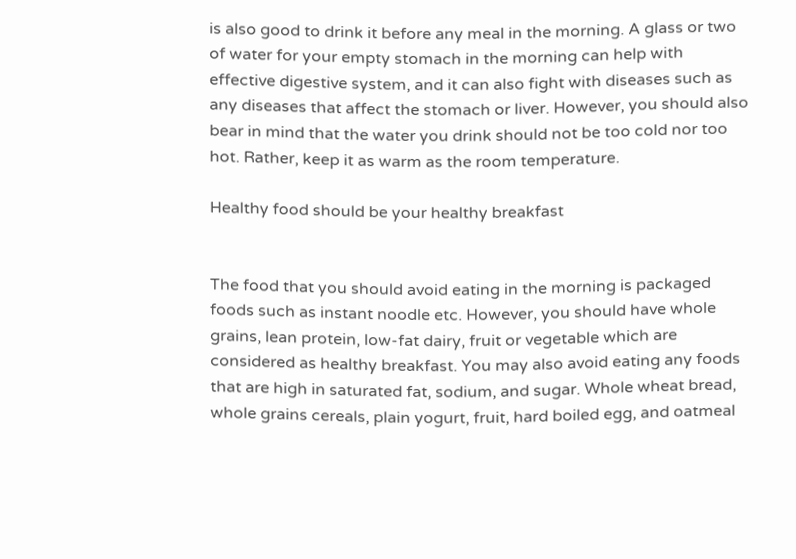is also good to drink it before any meal in the morning. A glass or two of water for your empty stomach in the morning can help with effective digestive system, and it can also fight with diseases such as any diseases that affect the stomach or liver. However, you should also bear in mind that the water you drink should not be too cold nor too hot. Rather, keep it as warm as the room temperature.

Healthy food should be your healthy breakfast


The food that you should avoid eating in the morning is packaged foods such as instant noodle etc. However, you should have whole grains, lean protein, low-fat dairy, fruit or vegetable which are considered as healthy breakfast. You may also avoid eating any foods that are high in saturated fat, sodium, and sugar. Whole wheat bread, whole grains cereals, plain yogurt, fruit, hard boiled egg, and oatmeal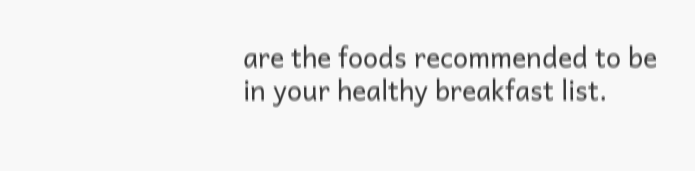are the foods recommended to be in your healthy breakfast list.